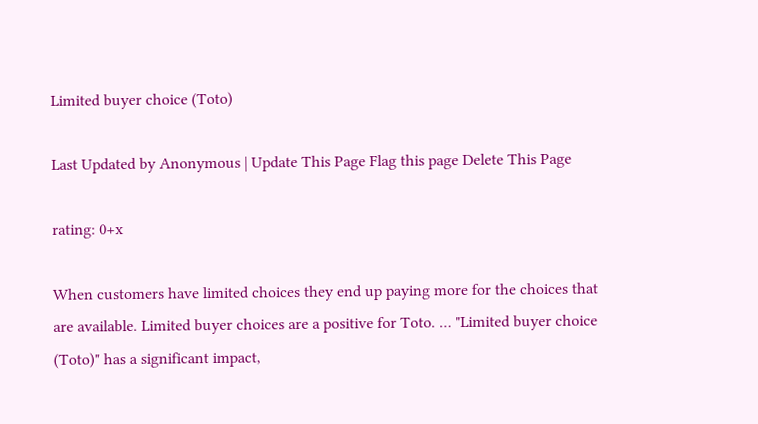Limited buyer choice (Toto)

Last Updated by Anonymous | Update This Page Flag this page Delete This Page

rating: 0+x

When customers have limited choices they end up paying more for the choices that are available. Limited buyer choices are a positive for Toto. … "Limited buyer choice (Toto)" has a significant impact,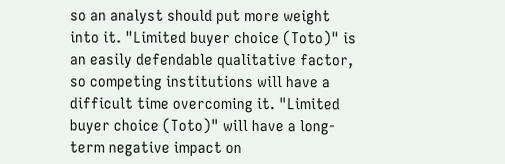so an analyst should put more weight into it. "Limited buyer choice (Toto)" is an easily defendable qualitative factor, so competing institutions will have a difficult time overcoming it. "Limited buyer choice (Toto)" will have a long-term negative impact on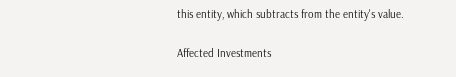this entity, which subtracts from the entity's value.

Affected Investments